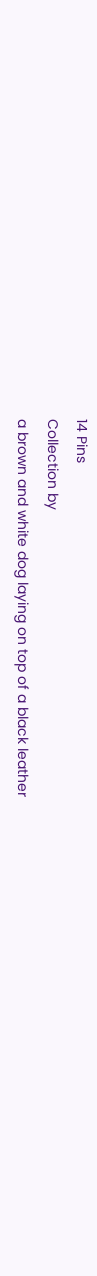14 Pins
Collection by
a brown and white dog laying on top of a black leather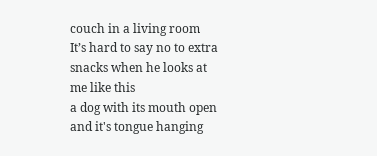couch in a living room
It’s hard to say no to extra snacks when he looks at me like this
a dog with its mouth open and it's tongue hanging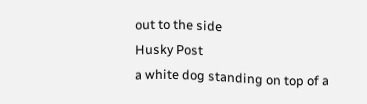out to the side
Husky Post
a white dog standing on top of a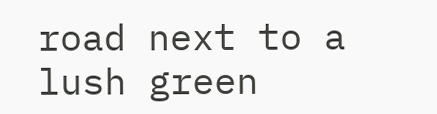road next to a lush green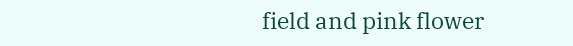field and pink flower